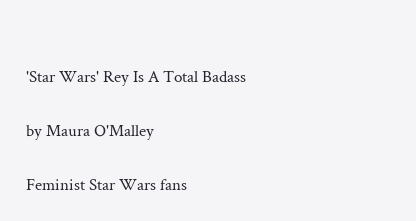'Star Wars' Rey Is A Total Badass

by Maura O'Malley

Feminist Star Wars fans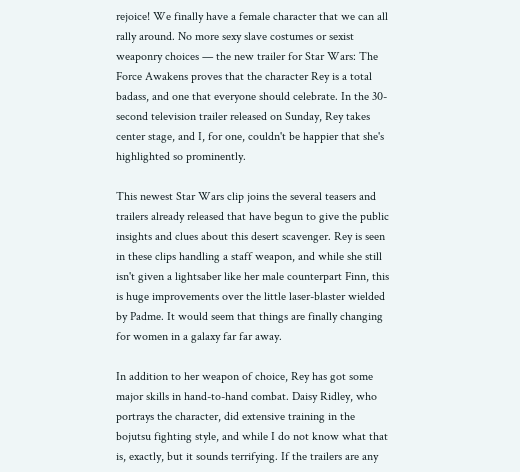rejoice! We finally have a female character that we can all rally around. No more sexy slave costumes or sexist weaponry choices — the new trailer for Star Wars: The Force Awakens proves that the character Rey is a total badass, and one that everyone should celebrate. In the 30-second television trailer released on Sunday, Rey takes center stage, and I, for one, couldn't be happier that she's highlighted so prominently.

This newest Star Wars clip joins the several teasers and trailers already released that have begun to give the public insights and clues about this desert scavenger. Rey is seen in these clips handling a staff weapon, and while she still isn't given a lightsaber like her male counterpart Finn, this is huge improvements over the little laser-blaster wielded by Padme. It would seem that things are finally changing for women in a galaxy far far away.

In addition to her weapon of choice, Rey has got some major skills in hand-to-hand combat. Daisy Ridley, who portrays the character, did extensive training in the bojutsu fighting style, and while I do not know what that is, exactly, but it sounds terrifying. If the trailers are any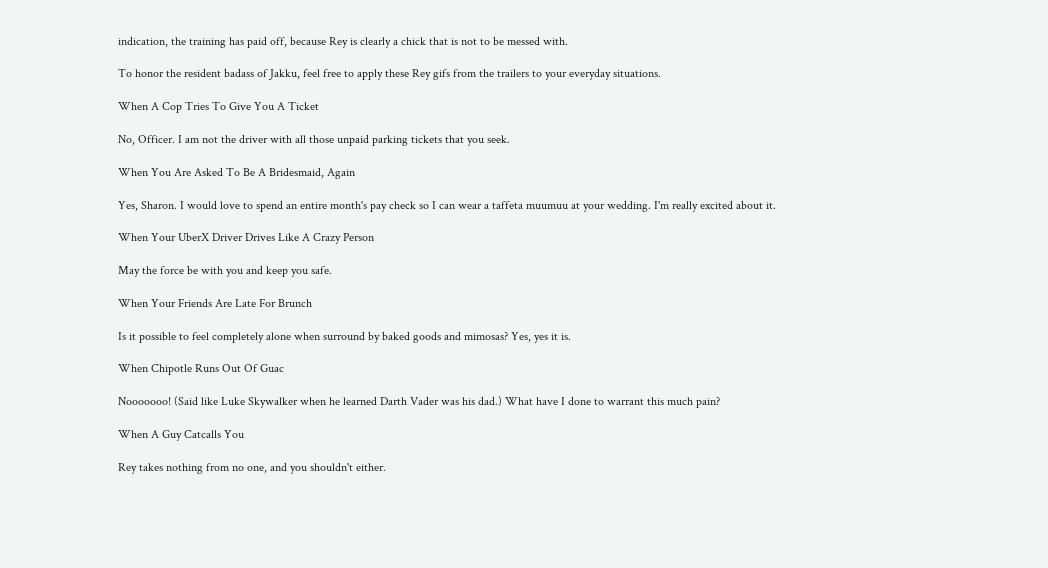indication, the training has paid off, because Rey is clearly a chick that is not to be messed with.

To honor the resident badass of Jakku, feel free to apply these Rey gifs from the trailers to your everyday situations.

When A Cop Tries To Give You A Ticket

No, Officer. I am not the driver with all those unpaid parking tickets that you seek.

When You Are Asked To Be A Bridesmaid, Again

Yes, Sharon. I would love to spend an entire month's pay check so I can wear a taffeta muumuu at your wedding. I'm really excited about it.

When Your UberX Driver Drives Like A Crazy Person

May the force be with you and keep you safe.

When Your Friends Are Late For Brunch

Is it possible to feel completely alone when surround by baked goods and mimosas? Yes, yes it is.

When Chipotle Runs Out Of Guac

Nooooooo! (Said like Luke Skywalker when he learned Darth Vader was his dad.) What have I done to warrant this much pain?

When A Guy Catcalls You

Rey takes nothing from no one, and you shouldn't either.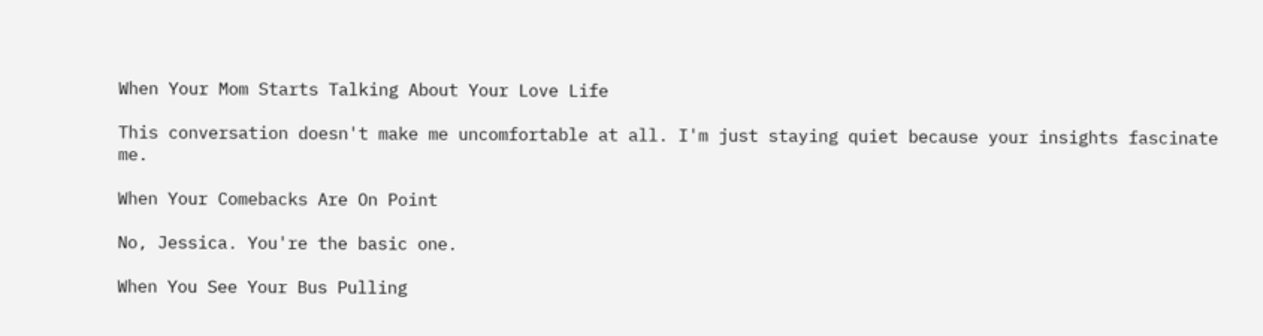When Your Mom Starts Talking About Your Love Life

This conversation doesn't make me uncomfortable at all. I'm just staying quiet because your insights fascinate me.

When Your Comebacks Are On Point

No, Jessica. You're the basic one.

When You See Your Bus Pulling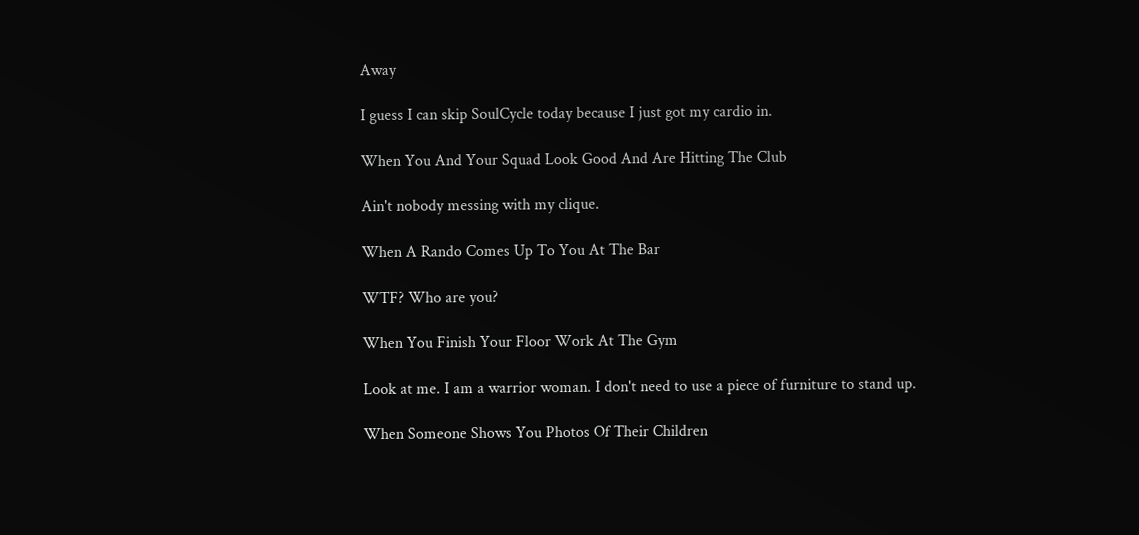Away

I guess I can skip SoulCycle today because I just got my cardio in.

When You And Your Squad Look Good And Are Hitting The Club

Ain't nobody messing with my clique.

When A Rando Comes Up To You At The Bar

WTF? Who are you?

When You Finish Your Floor Work At The Gym

Look at me. I am a warrior woman. I don't need to use a piece of furniture to stand up.

When Someone Shows You Photos Of Their Children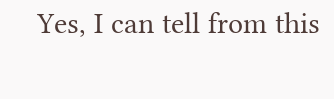Yes, I can tell from this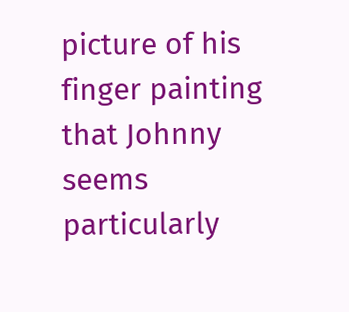picture of his finger painting that Johnny seems particularly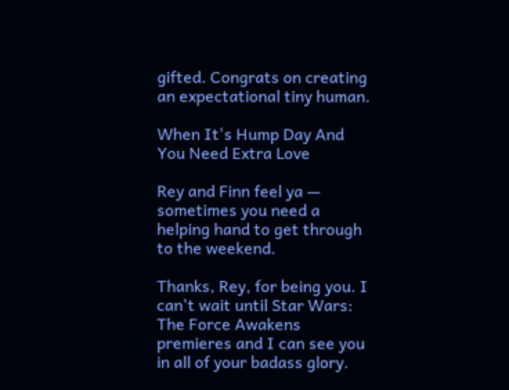gifted. Congrats on creating an expectational tiny human.

When It's Hump Day And You Need Extra Love

Rey and Finn feel ya — sometimes you need a helping hand to get through to the weekend.

Thanks, Rey, for being you. I can't wait until Star Wars: The Force Awakens premieres and I can see you in all of your badass glory.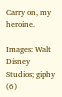Carry on, my heroine.

Images: Walt Disney Studios; giphy (6)